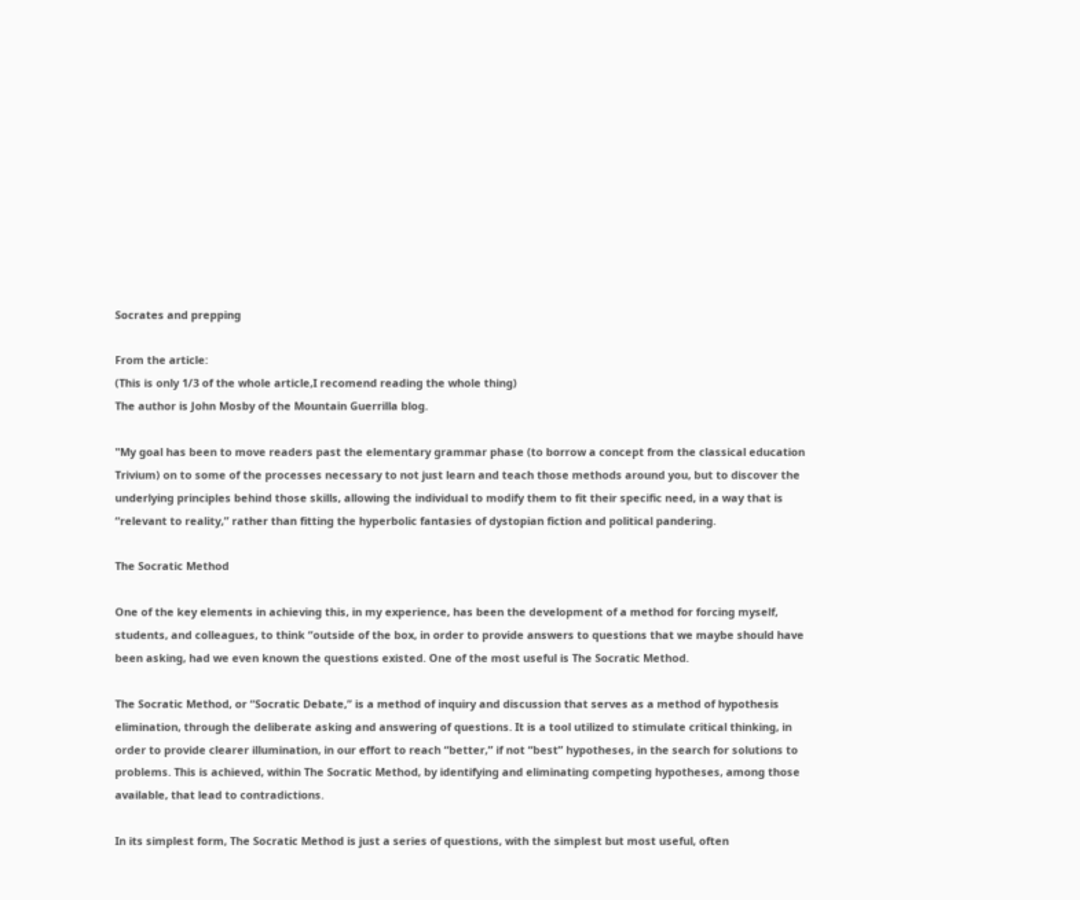Socrates and prepping

From the article:
(This is only 1/3 of the whole article,I recomend reading the whole thing)
The author is John Mosby of the Mountain Guerrilla blog.

"My goal has been to move readers past the elementary grammar phase (to borrow a concept from the classical education Trivium) on to some of the processes necessary to not just learn and teach those methods around you, but to discover the underlying principles behind those skills, allowing the individual to modify them to fit their specific need, in a way that is “relevant to reality,” rather than fitting the hyperbolic fantasies of dystopian fiction and political pandering.

The Socratic Method

One of the key elements in achieving this, in my experience, has been the development of a method for forcing myself, students, and colleagues, to think “outside of the box, in order to provide answers to questions that we maybe should have been asking, had we even known the questions existed. One of the most useful is The Socratic Method.

The Socratic Method, or “Socratic Debate,” is a method of inquiry and discussion that serves as a method of hypothesis elimination, through the deliberate asking and answering of questions. It is a tool utilized to stimulate critical thinking, in order to provide clearer illumination, in our effort to reach “better,” if not “best” hypotheses, in the search for solutions to problems. This is achieved, within The Socratic Method, by identifying and eliminating competing hypotheses, among those available, that lead to contradictions.

In its simplest form, The Socratic Method is just a series of questions, with the simplest but most useful, often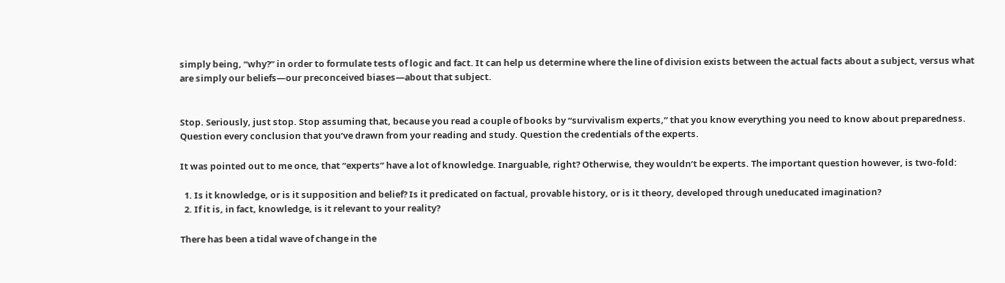simply being, “why?” in order to formulate tests of logic and fact. It can help us determine where the line of division exists between the actual facts about a subject, versus what are simply our beliefs—our preconceived biases—about that subject.


Stop. Seriously, just stop. Stop assuming that, because you read a couple of books by “survivalism experts,” that you know everything you need to know about preparedness. Question every conclusion that you’ve drawn from your reading and study. Question the credentials of the experts.

It was pointed out to me once, that “experts” have a lot of knowledge. Inarguable, right? Otherwise, they wouldn’t be experts. The important question however, is two-fold:

  1. Is it knowledge, or is it supposition and belief? Is it predicated on factual, provable history, or is it theory, developed through uneducated imagination?
  2. If it is, in fact, knowledge, is it relevant to your reality?

There has been a tidal wave of change in the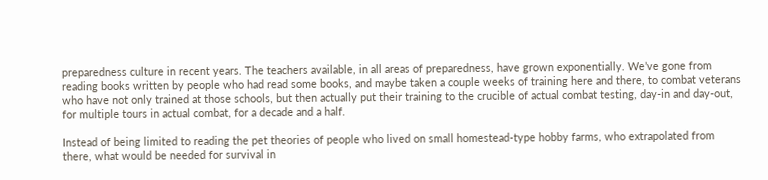preparedness culture in recent years. The teachers available, in all areas of preparedness, have grown exponentially. We’ve gone from reading books written by people who had read some books, and maybe taken a couple weeks of training here and there, to combat veterans who have not only trained at those schools, but then actually put their training to the crucible of actual combat testing, day-in and day-out, for multiple tours in actual combat, for a decade and a half.

Instead of being limited to reading the pet theories of people who lived on small homestead-type hobby farms, who extrapolated from there, what would be needed for survival in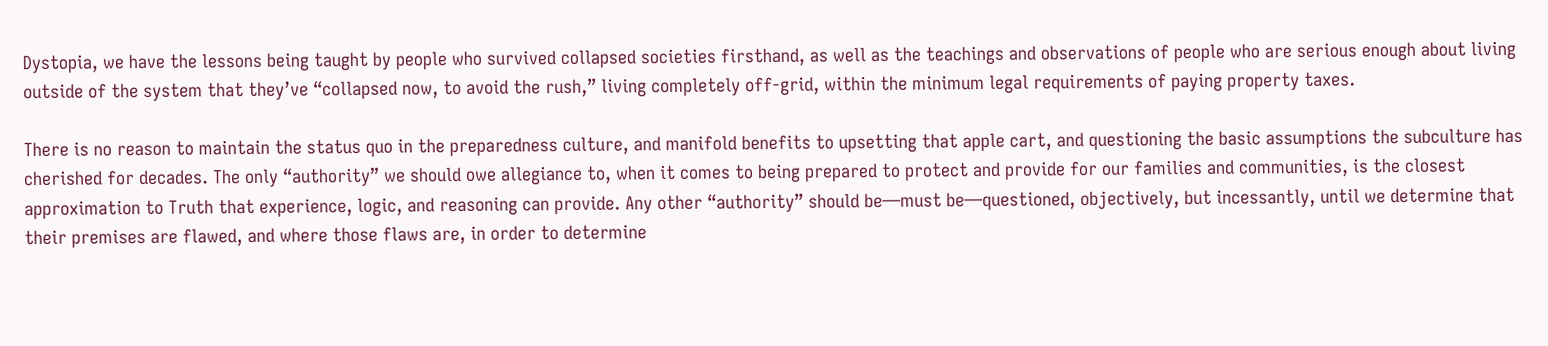Dystopia, we have the lessons being taught by people who survived collapsed societies firsthand, as well as the teachings and observations of people who are serious enough about living outside of the system that they’ve “collapsed now, to avoid the rush,” living completely off-grid, within the minimum legal requirements of paying property taxes.

There is no reason to maintain the status quo in the preparedness culture, and manifold benefits to upsetting that apple cart, and questioning the basic assumptions the subculture has cherished for decades. The only “authority” we should owe allegiance to, when it comes to being prepared to protect and provide for our families and communities, is the closest approximation to Truth that experience, logic, and reasoning can provide. Any other “authority” should be—must be—questioned, objectively, but incessantly, until we determine that their premises are flawed, and where those flaws are, in order to determine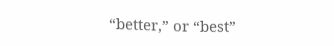“better,” or “best”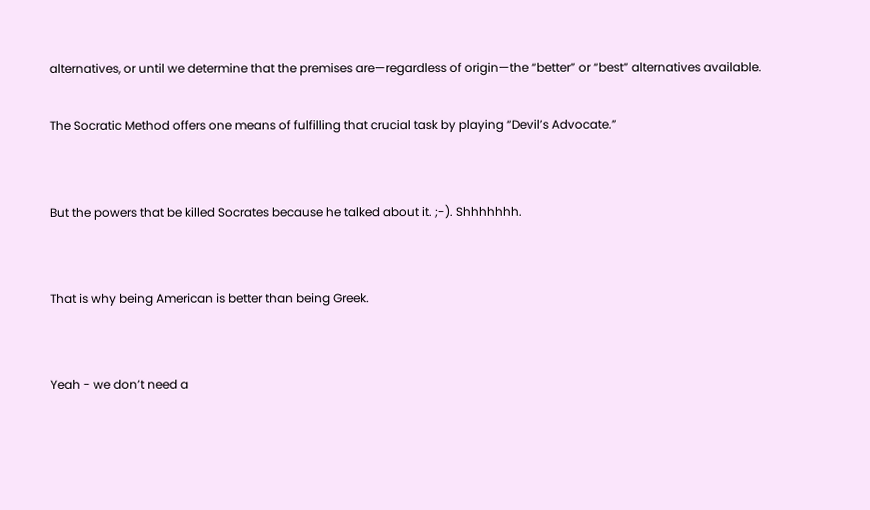alternatives, or until we determine that the premises are—regardless of origin—the “better” or “best” alternatives available.

The Socratic Method offers one means of fulfilling that crucial task by playing “Devil’s Advocate.”


But the powers that be killed Socrates because he talked about it. ;-). Shhhhhhh.


That is why being American is better than being Greek.


Yeah - we don’t need a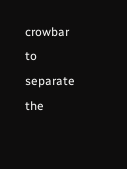crowbar to separate the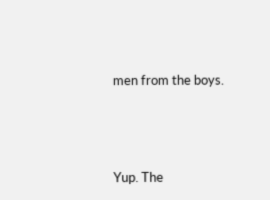men from the boys.




Yup. The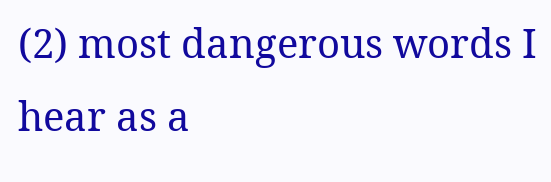(2) most dangerous words I hear as a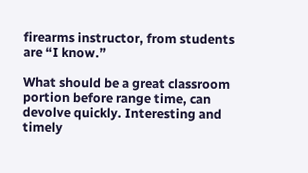firearms instructor, from students are “I know.”

What should be a great classroom portion before range time, can devolve quickly. Interesting and timely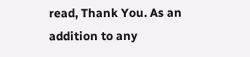read, Thank You. As an addition to any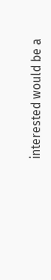interested would be a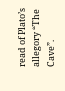read of Plato’s allegory “The Cave”.